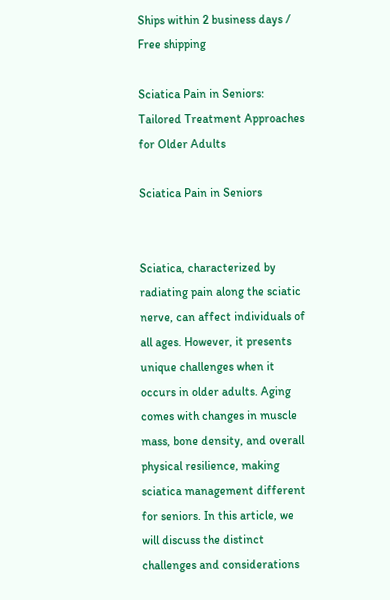Ships within 2 business days / Free shipping

Sciatica Pain in Seniors: Tailored Treatment Approaches for Older Adults

Sciatica Pain in Seniors


Sciatica, characterized by radiating pain along the sciatic nerve, can affect individuals of all ages. However, it presents unique challenges when it occurs in older adults. Aging comes with changes in muscle mass, bone density, and overall physical resilience, making sciatica management different for seniors. In this article, we will discuss the distinct challenges and considerations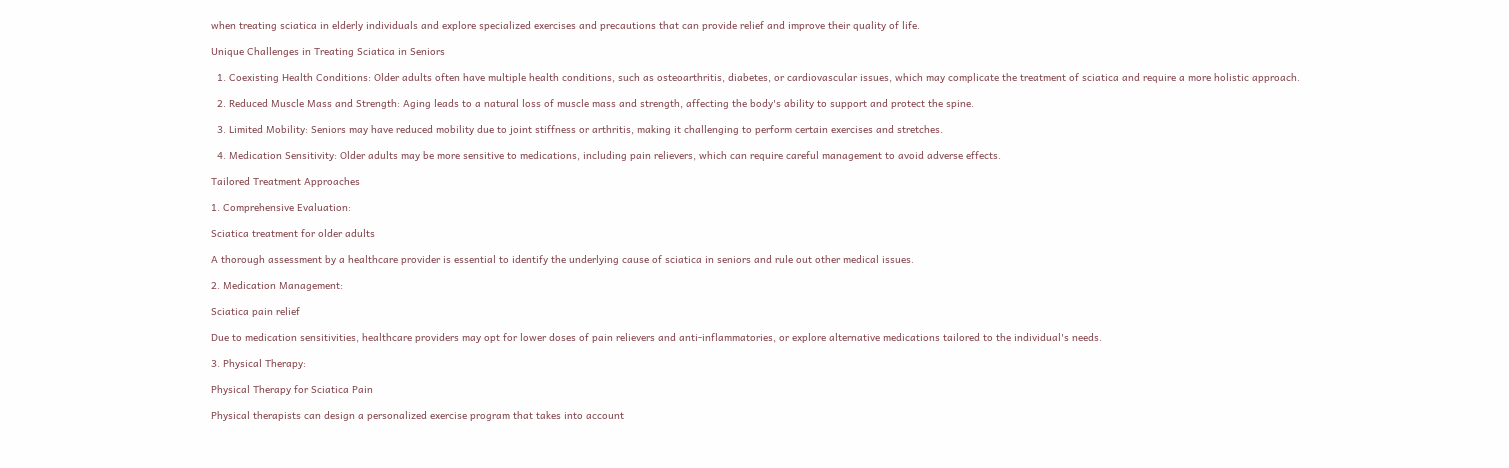when treating sciatica in elderly individuals and explore specialized exercises and precautions that can provide relief and improve their quality of life.

Unique Challenges in Treating Sciatica in Seniors

  1. Coexisting Health Conditions: Older adults often have multiple health conditions, such as osteoarthritis, diabetes, or cardiovascular issues, which may complicate the treatment of sciatica and require a more holistic approach.

  2. Reduced Muscle Mass and Strength: Aging leads to a natural loss of muscle mass and strength, affecting the body's ability to support and protect the spine.

  3. Limited Mobility: Seniors may have reduced mobility due to joint stiffness or arthritis, making it challenging to perform certain exercises and stretches.

  4. Medication Sensitivity: Older adults may be more sensitive to medications, including pain relievers, which can require careful management to avoid adverse effects.

Tailored Treatment Approaches

1. Comprehensive Evaluation:

Sciatica treatment for older adults

A thorough assessment by a healthcare provider is essential to identify the underlying cause of sciatica in seniors and rule out other medical issues.

2. Medication Management:

Sciatica pain relief

Due to medication sensitivities, healthcare providers may opt for lower doses of pain relievers and anti-inflammatories, or explore alternative medications tailored to the individual's needs.

3. Physical Therapy:

Physical Therapy for Sciatica Pain

Physical therapists can design a personalized exercise program that takes into account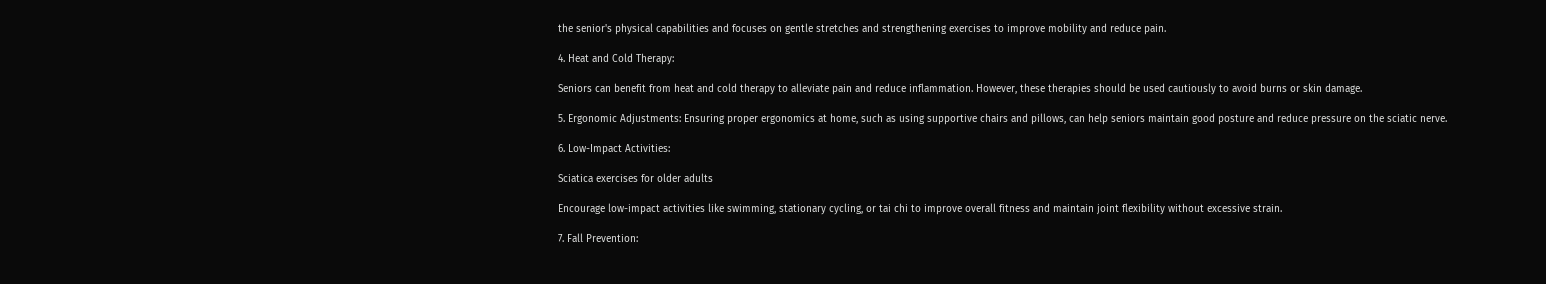the senior's physical capabilities and focuses on gentle stretches and strengthening exercises to improve mobility and reduce pain.

4. Heat and Cold Therapy:

Seniors can benefit from heat and cold therapy to alleviate pain and reduce inflammation. However, these therapies should be used cautiously to avoid burns or skin damage.

5. Ergonomic Adjustments: Ensuring proper ergonomics at home, such as using supportive chairs and pillows, can help seniors maintain good posture and reduce pressure on the sciatic nerve.

6. Low-Impact Activities:

Sciatica exercises for older adults

Encourage low-impact activities like swimming, stationary cycling, or tai chi to improve overall fitness and maintain joint flexibility without excessive strain.

7. Fall Prevention: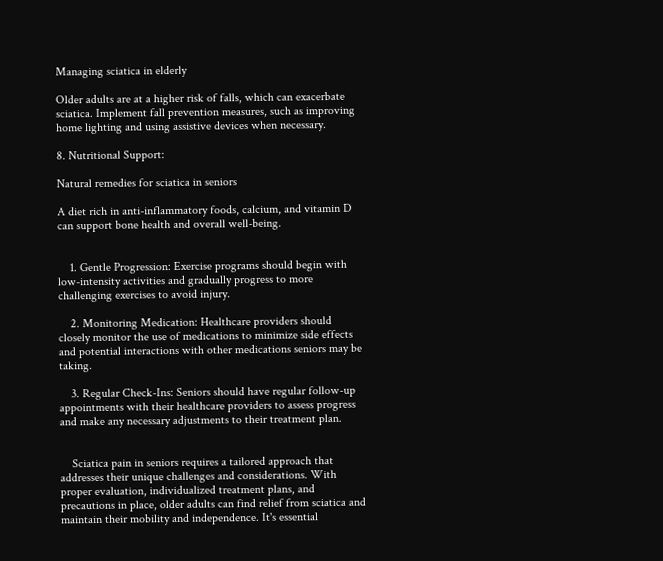Managing sciatica in elderly

Older adults are at a higher risk of falls, which can exacerbate sciatica. Implement fall prevention measures, such as improving home lighting and using assistive devices when necessary.

8. Nutritional Support:

Natural remedies for sciatica in seniors

A diet rich in anti-inflammatory foods, calcium, and vitamin D can support bone health and overall well-being.


    1. Gentle Progression: Exercise programs should begin with low-intensity activities and gradually progress to more challenging exercises to avoid injury.

    2. Monitoring Medication: Healthcare providers should closely monitor the use of medications to minimize side effects and potential interactions with other medications seniors may be taking.

    3. Regular Check-Ins: Seniors should have regular follow-up appointments with their healthcare providers to assess progress and make any necessary adjustments to their treatment plan.


    Sciatica pain in seniors requires a tailored approach that addresses their unique challenges and considerations. With proper evaluation, individualized treatment plans, and precautions in place, older adults can find relief from sciatica and maintain their mobility and independence. It's essential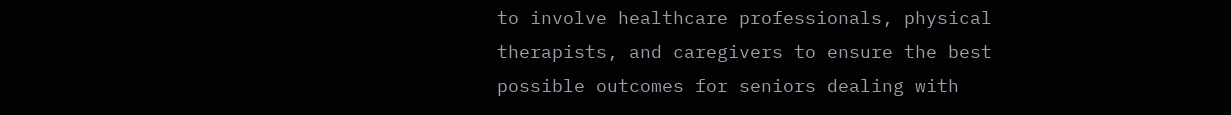to involve healthcare professionals, physical therapists, and caregivers to ensure the best possible outcomes for seniors dealing with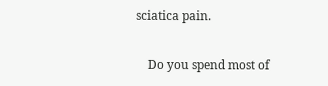sciatica pain.

    Do you spend most of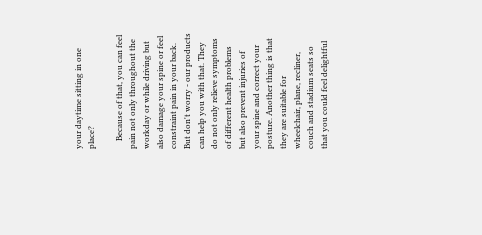your daytime sitting in one place?

    Because of that, you can feel pain not only throughout the workday or while driving but also damage your spine or feel constraint pain in your back. But don't worry - our products can help you with that. They do not only relieve symptoms of different health problems but also prevent injuries of your spine and correct your posture. Another thing is that they are suitable for wheelchair, plane, recliner, couch and stadium seats so that you could feel delightful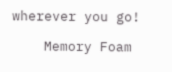wherever you go!

    Memory Foam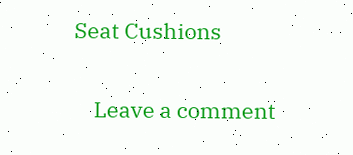Seat Cushions

    Leave a comment